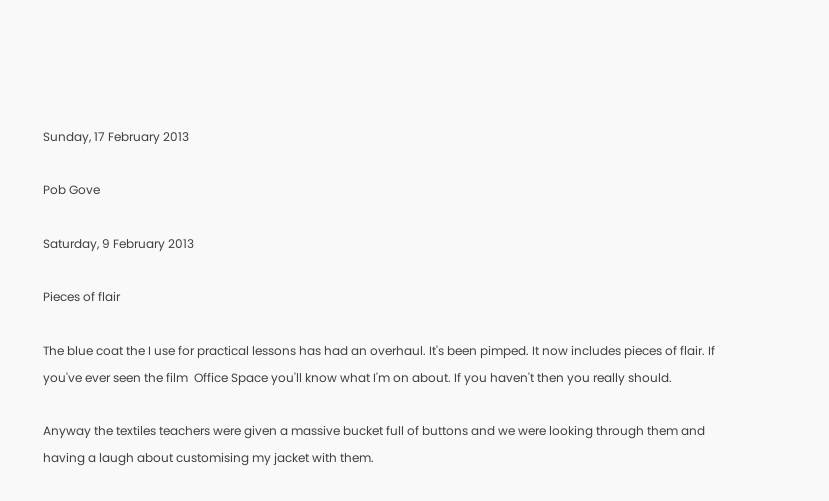Sunday, 17 February 2013

Pob Gove

Saturday, 9 February 2013

Pieces of flair

The blue coat the I use for practical lessons has had an overhaul. It's been pimped. It now includes pieces of flair. If you've ever seen the film  Office Space you'll know what I'm on about. If you haven't then you really should.

Anyway the textiles teachers were given a massive bucket full of buttons and we were looking through them and having a laugh about customising my jacket with them.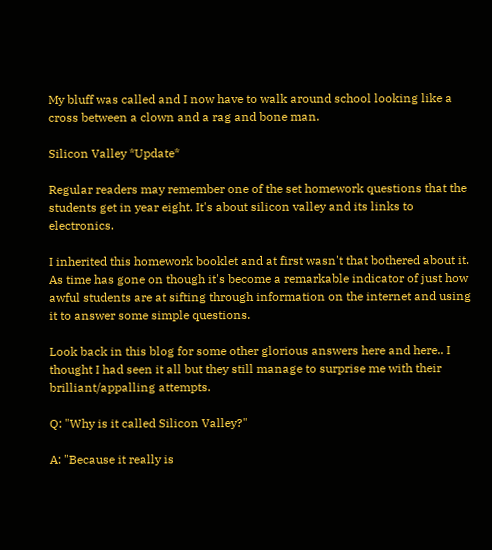My bluff was called and I now have to walk around school looking like a cross between a clown and a rag and bone man.

Silicon Valley *Update*

Regular readers may remember one of the set homework questions that the students get in year eight. It's about silicon valley and its links to electronics.

I inherited this homework booklet and at first wasn't that bothered about it. As time has gone on though it's become a remarkable indicator of just how awful students are at sifting through information on the internet and using it to answer some simple questions.

Look back in this blog for some other glorious answers here and here.. I thought I had seen it all but they still manage to surprise me with their brilliant/appalling attempts.

Q: "Why is it called Silicon Valley?"

A: "Because it really is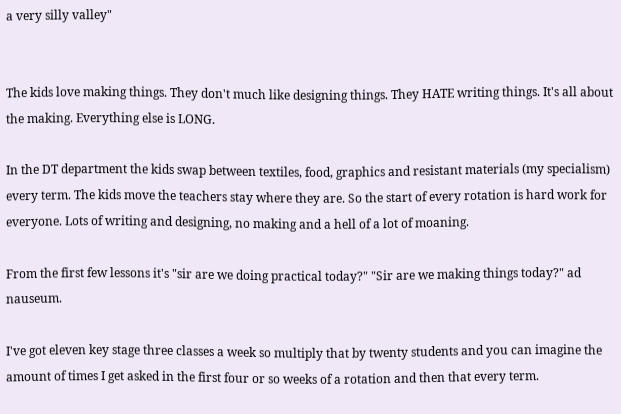a very silly valley"


The kids love making things. They don't much like designing things. They HATE writing things. It's all about the making. Everything else is LONG.

In the DT department the kids swap between textiles, food, graphics and resistant materials (my specialism) every term. The kids move the teachers stay where they are. So the start of every rotation is hard work for everyone. Lots of writing and designing, no making and a hell of a lot of moaning.

From the first few lessons it's "sir are we doing practical today?" "Sir are we making things today?" ad nauseum.

I've got eleven key stage three classes a week so multiply that by twenty students and you can imagine the amount of times I get asked in the first four or so weeks of a rotation and then that every term.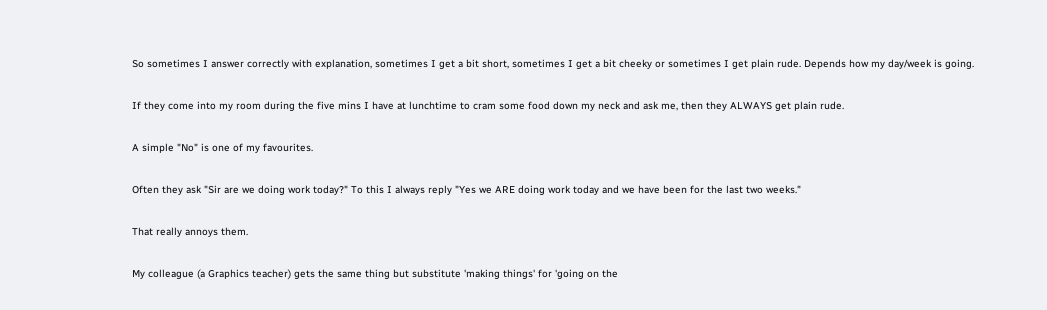So sometimes I answer correctly with explanation, sometimes I get a bit short, sometimes I get a bit cheeky or sometimes I get plain rude. Depends how my day/week is going.

If they come into my room during the five mins I have at lunchtime to cram some food down my neck and ask me, then they ALWAYS get plain rude.

A simple "No" is one of my favourites.

Often they ask "Sir are we doing work today?" To this I always reply "Yes we ARE doing work today and we have been for the last two weeks."

That really annoys them.

My colleague (a Graphics teacher) gets the same thing but substitute 'making things' for 'going on the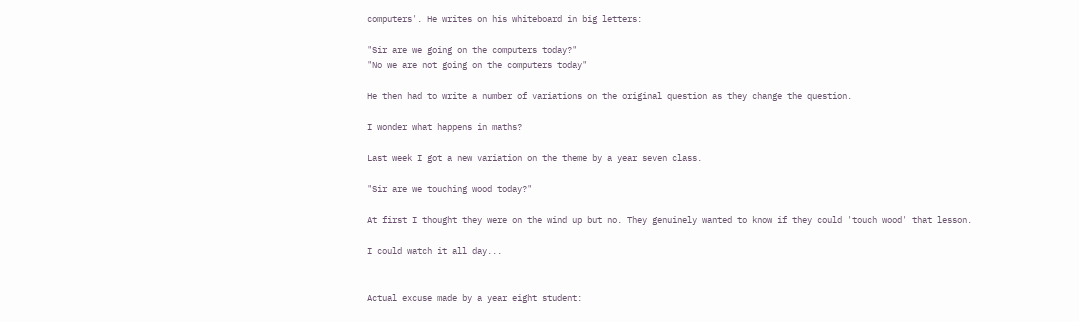computers'. He writes on his whiteboard in big letters:

"Sir are we going on the computers today?"
"No we are not going on the computers today"

He then had to write a number of variations on the original question as they change the question.

I wonder what happens in maths?

Last week I got a new variation on the theme by a year seven class.

"Sir are we touching wood today?"

At first I thought they were on the wind up but no. They genuinely wanted to know if they could 'touch wood' that lesson.

I could watch it all day...


Actual excuse made by a year eight student: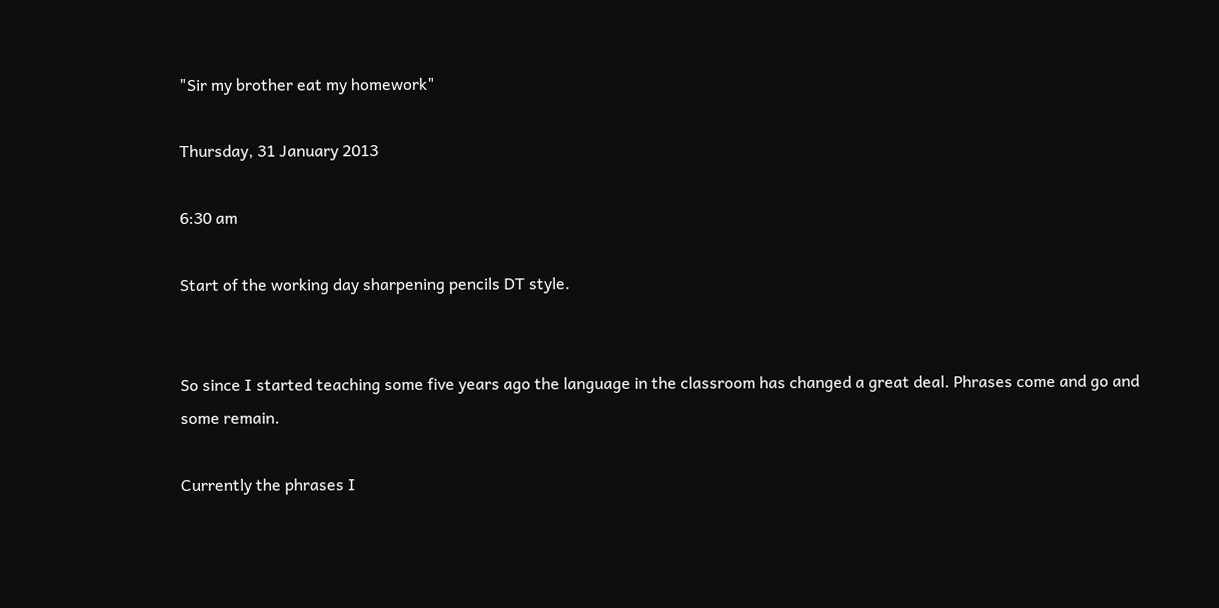"Sir my brother eat my homework"

Thursday, 31 January 2013

6:30 am

Start of the working day sharpening pencils DT style.


So since I started teaching some five years ago the language in the classroom has changed a great deal. Phrases come and go and some remain.

Currently the phrases I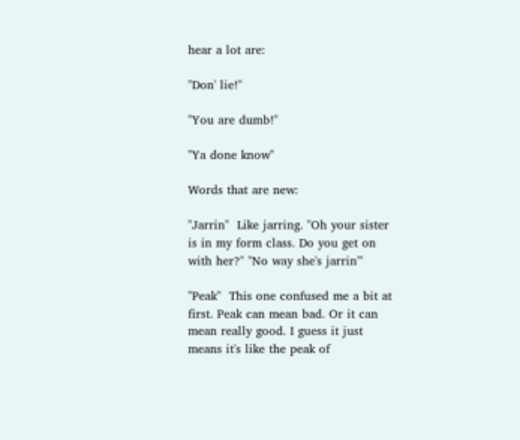hear a lot are:

"Don' lie!"

"You are dumb!"

"Ya done know"

Words that are new:

"Jarrin"  Like jarring. "Oh your sister is in my form class. Do you get on with her?" "No way she's jarrin'"

"Peak"  This one confused me a bit at first. Peak can mean bad. Or it can mean really good. I guess it just means it's like the peak of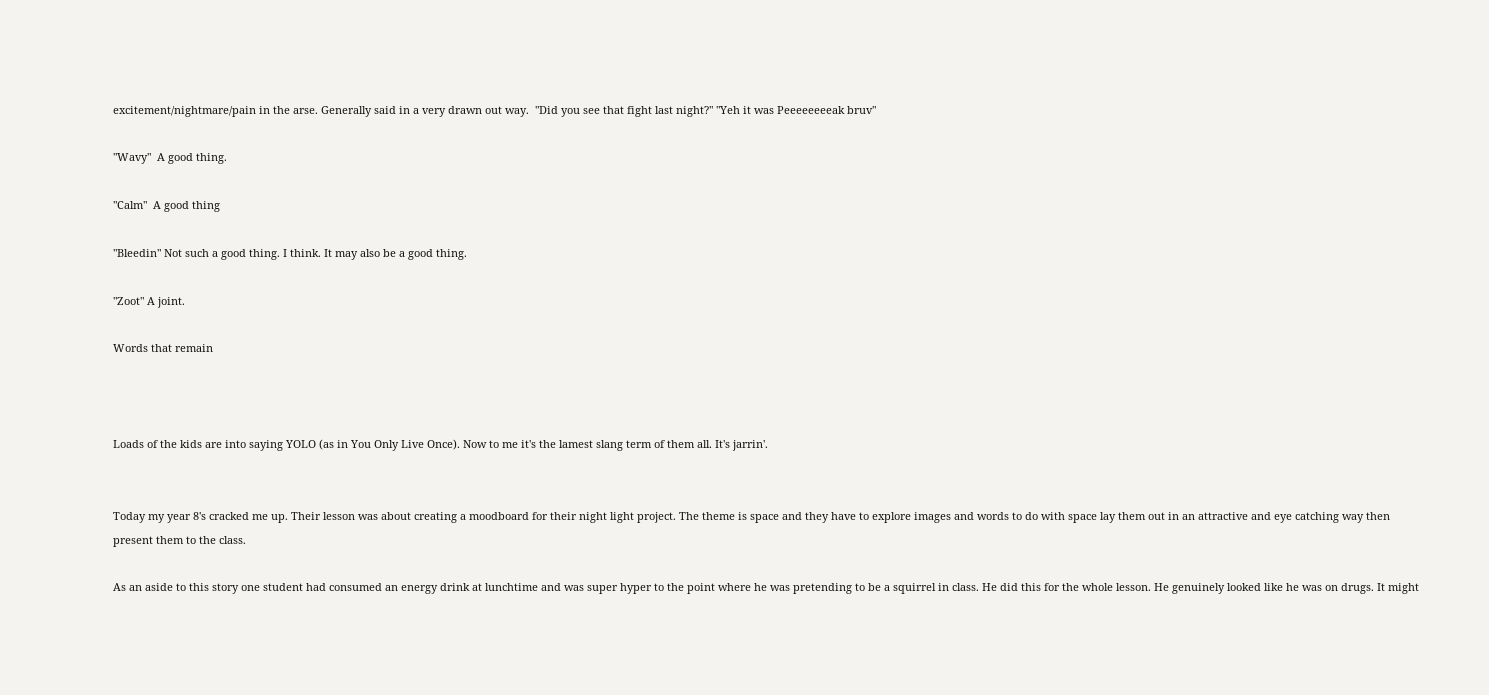excitement/nightmare/pain in the arse. Generally said in a very drawn out way.  "Did you see that fight last night?" "Yeh it was Peeeeeeeeak bruv"

"Wavy"  A good thing.

"Calm"  A good thing

"Bleedin" Not such a good thing. I think. It may also be a good thing.

"Zoot" A joint.

Words that remain



Loads of the kids are into saying YOLO (as in You Only Live Once). Now to me it's the lamest slang term of them all. It's jarrin'.


Today my year 8's cracked me up. Their lesson was about creating a moodboard for their night light project. The theme is space and they have to explore images and words to do with space lay them out in an attractive and eye catching way then present them to the class.

As an aside to this story one student had consumed an energy drink at lunchtime and was super hyper to the point where he was pretending to be a squirrel in class. He did this for the whole lesson. He genuinely looked like he was on drugs. It might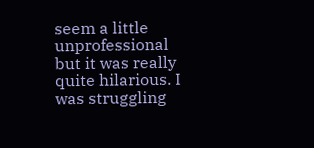seem a little unprofessional but it was really quite hilarious. I was struggling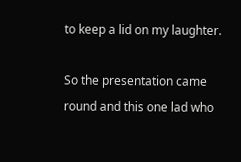to keep a lid on my laughter.

So the presentation came round and this one lad who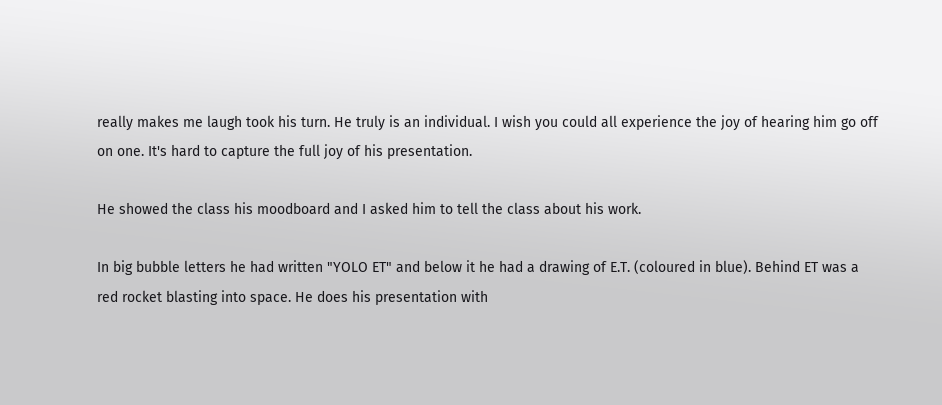really makes me laugh took his turn. He truly is an individual. I wish you could all experience the joy of hearing him go off on one. It's hard to capture the full joy of his presentation.

He showed the class his moodboard and I asked him to tell the class about his work.

In big bubble letters he had written "YOLO ET" and below it he had a drawing of E.T. (coloured in blue). Behind ET was a red rocket blasting into space. He does his presentation with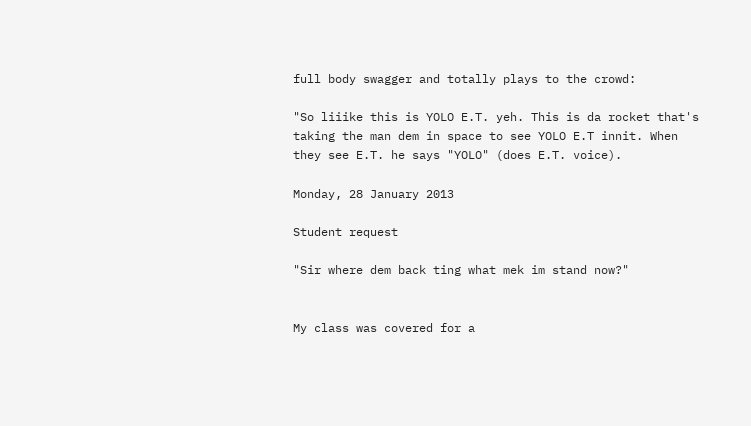full body swagger and totally plays to the crowd:

"So liiike this is YOLO E.T. yeh. This is da rocket that's taking the man dem in space to see YOLO E.T innit. When they see E.T. he says "YOLO" (does E.T. voice).

Monday, 28 January 2013

Student request

"Sir where dem back ting what mek im stand now?"


My class was covered for a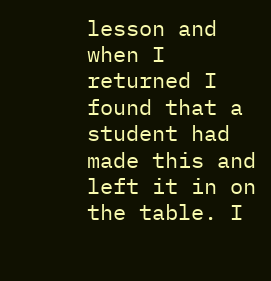lesson and when I returned I found that a student had made this and left it in on the table. I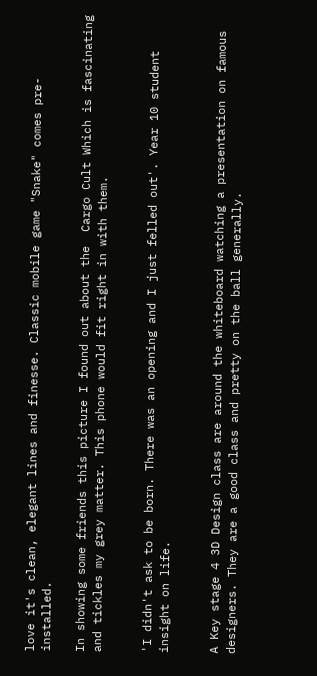love it's clean, elegant lines and finesse. Classic mobile game "Snake" comes pre-installed.

In showing some friends this picture I found out about the  Cargo Cult Which is fascinating and tickles my grey matter. This phone would fit right in with them.


'I didn't ask to be born. There was an opening and I just felled out'. Year 10 student insight on life.


A Key stage 4 3D Design class are around the whiteboard watching a presentation on famous designers. They are a good class and pretty on the ball generally.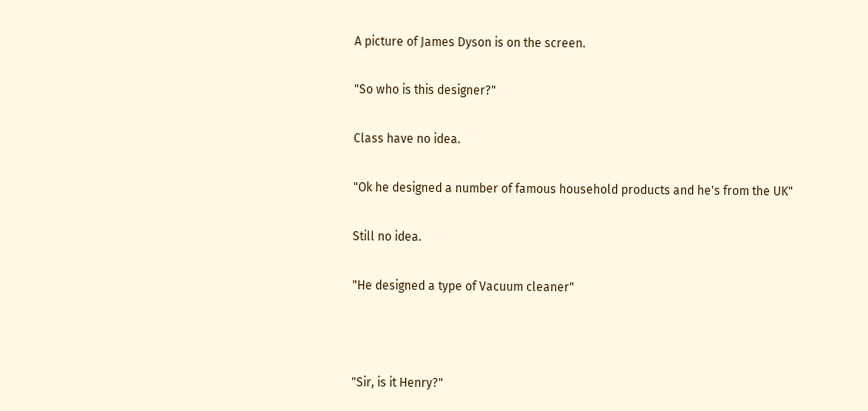A picture of James Dyson is on the screen.

"So who is this designer?"

Class have no idea.

"Ok he designed a number of famous household products and he's from the UK"

Still no idea.

"He designed a type of Vacuum cleaner"



"Sir, is it Henry?"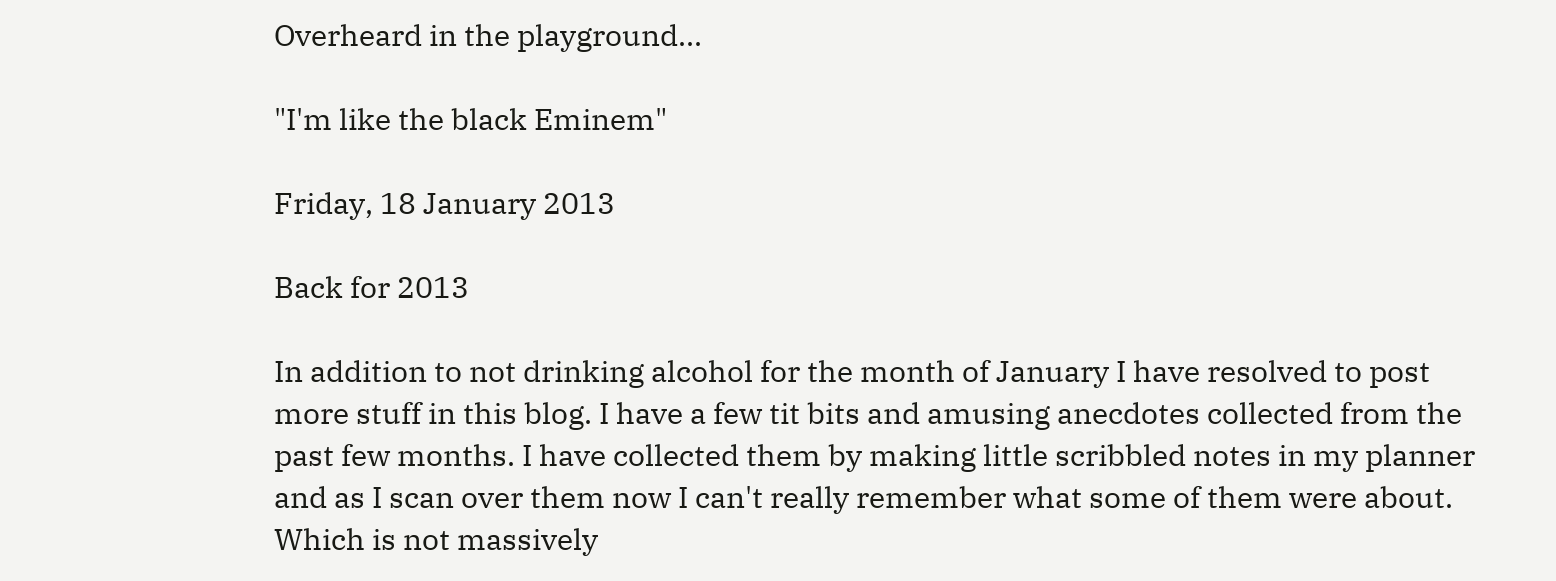Overheard in the playground...

"I'm like the black Eminem"

Friday, 18 January 2013

Back for 2013

In addition to not drinking alcohol for the month of January I have resolved to post more stuff in this blog. I have a few tit bits and amusing anecdotes collected from the past few months. I have collected them by making little scribbled notes in my planner and as I scan over them now I can't really remember what some of them were about. Which is not massively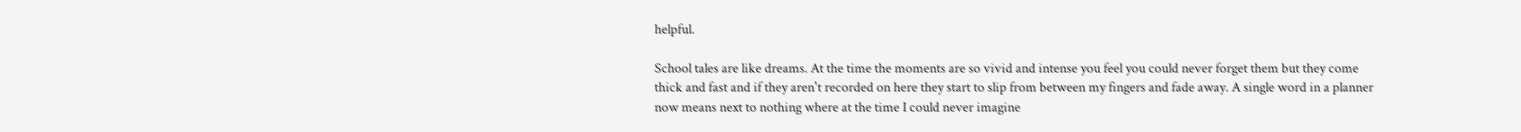helpful.

School tales are like dreams. At the time the moments are so vivid and intense you feel you could never forget them but they come thick and fast and if they aren't recorded on here they start to slip from between my fingers and fade away. A single word in a planner now means next to nothing where at the time I could never imagine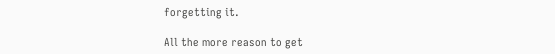forgetting it.

All the more reason to get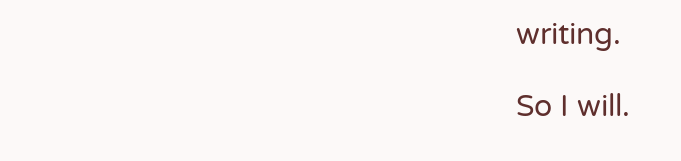writing.

So I will.